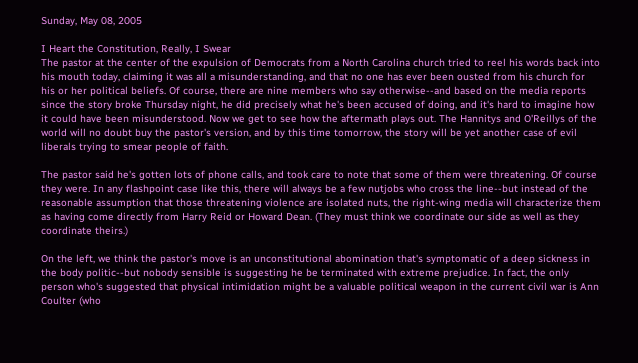Sunday, May 08, 2005

I Heart the Constitution, Really, I Swear
The pastor at the center of the expulsion of Democrats from a North Carolina church tried to reel his words back into his mouth today, claiming it was all a misunderstanding, and that no one has ever been ousted from his church for his or her political beliefs. Of course, there are nine members who say otherwise--and based on the media reports since the story broke Thursday night, he did precisely what he's been accused of doing, and it's hard to imagine how it could have been misunderstood. Now we get to see how the aftermath plays out. The Hannitys and O'Reillys of the world will no doubt buy the pastor's version, and by this time tomorrow, the story will be yet another case of evil liberals trying to smear people of faith.

The pastor said he's gotten lots of phone calls, and took care to note that some of them were threatening. Of course they were. In any flashpoint case like this, there will always be a few nutjobs who cross the line--but instead of the reasonable assumption that those threatening violence are isolated nuts, the right-wing media will characterize them as having come directly from Harry Reid or Howard Dean. (They must think we coordinate our side as well as they coordinate theirs.)

On the left, we think the pastor's move is an unconstitutional abomination that's symptomatic of a deep sickness in the body politic--but nobody sensible is suggesting he be terminated with extreme prejudice. In fact, the only person who's suggested that physical intimidation might be a valuable political weapon in the current civil war is Ann Coulter (who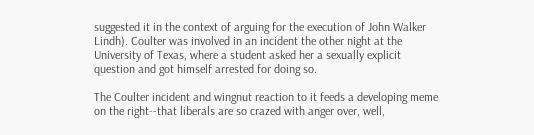suggested it in the context of arguing for the execution of John Walker Lindh). Coulter was involved in an incident the other night at the University of Texas, where a student asked her a sexually explicit question and got himself arrested for doing so.

The Coulter incident and wingnut reaction to it feeds a developing meme on the right--that liberals are so crazed with anger over, well,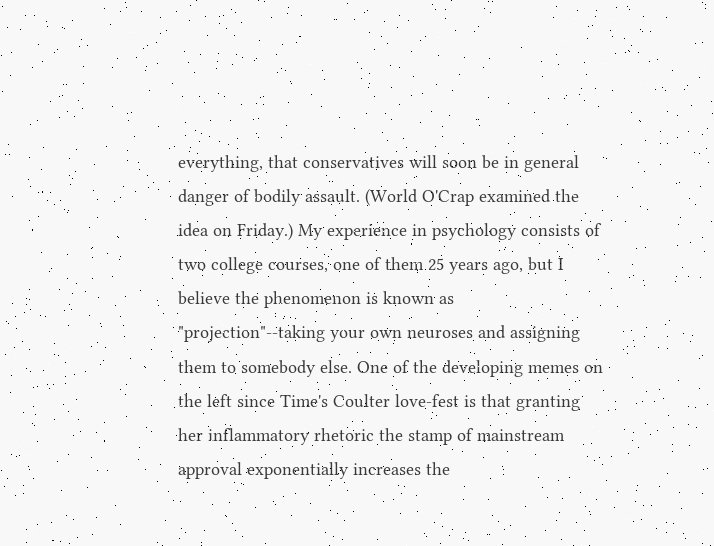everything, that conservatives will soon be in general danger of bodily assault. (World O'Crap examined the idea on Friday.) My experience in psychology consists of two college courses, one of them 25 years ago, but I believe the phenomenon is known as "projection"--taking your own neuroses and assigning them to somebody else. One of the developing memes on the left since Time's Coulter love-fest is that granting her inflammatory rhetoric the stamp of mainstream approval exponentially increases the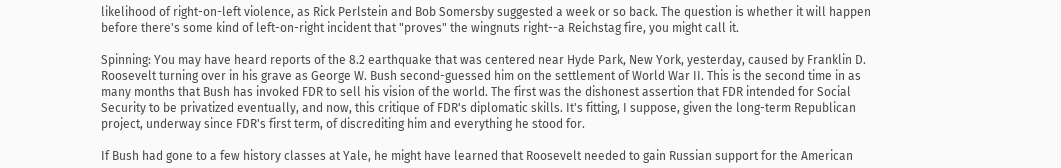likelihood of right-on-left violence, as Rick Perlstein and Bob Somersby suggested a week or so back. The question is whether it will happen before there's some kind of left-on-right incident that "proves" the wingnuts right--a Reichstag fire, you might call it.

Spinning: You may have heard reports of the 8.2 earthquake that was centered near Hyde Park, New York, yesterday, caused by Franklin D. Roosevelt turning over in his grave as George W. Bush second-guessed him on the settlement of World War II. This is the second time in as many months that Bush has invoked FDR to sell his vision of the world. The first was the dishonest assertion that FDR intended for Social Security to be privatized eventually, and now, this critique of FDR's diplomatic skills. It's fitting, I suppose, given the long-term Republican project, underway since FDR's first term, of discrediting him and everything he stood for.

If Bush had gone to a few history classes at Yale, he might have learned that Roosevelt needed to gain Russian support for the American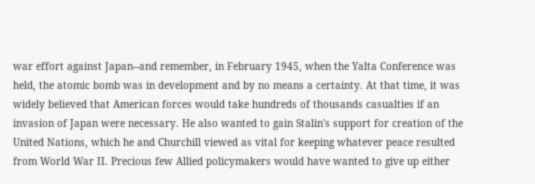war effort against Japan--and remember, in February 1945, when the Yalta Conference was held, the atomic bomb was in development and by no means a certainty. At that time, it was widely believed that American forces would take hundreds of thousands casualties if an invasion of Japan were necessary. He also wanted to gain Stalin's support for creation of the United Nations, which he and Churchill viewed as vital for keeping whatever peace resulted from World War II. Precious few Allied policymakers would have wanted to give up either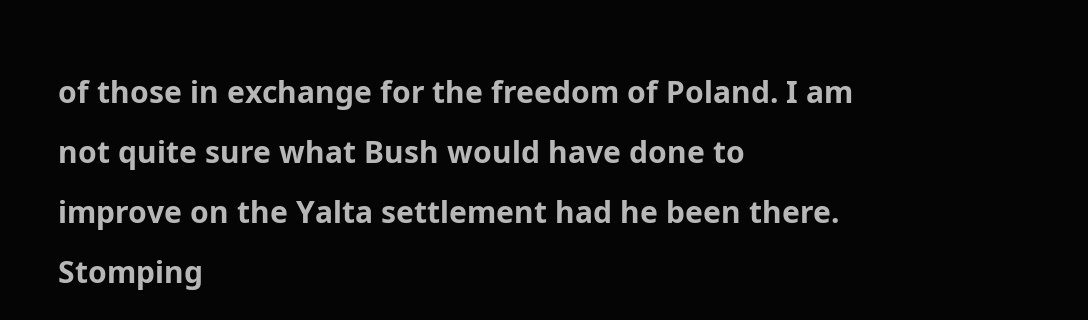of those in exchange for the freedom of Poland. I am not quite sure what Bush would have done to improve on the Yalta settlement had he been there. Stomping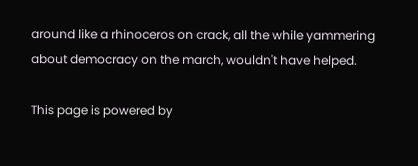around like a rhinoceros on crack, all the while yammering about democracy on the march, wouldn't have helped.

This page is powered by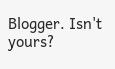Blogger. Isn't yours?